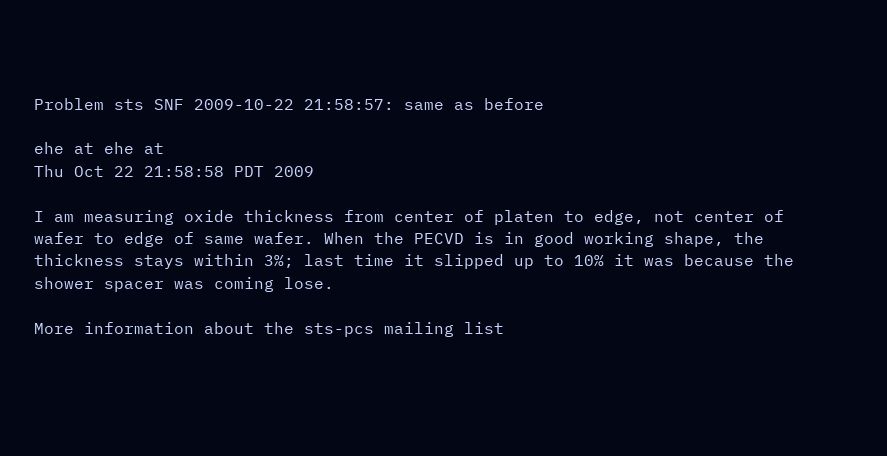Problem sts SNF 2009-10-22 21:58:57: same as before

ehe at ehe at
Thu Oct 22 21:58:58 PDT 2009

I am measuring oxide thickness from center of platen to edge, not center of wafer to edge of same wafer. When the PECVD is in good working shape, the thickness stays within 3%; last time it slipped up to 10% it was because the shower spacer was coming lose.

More information about the sts-pcs mailing list